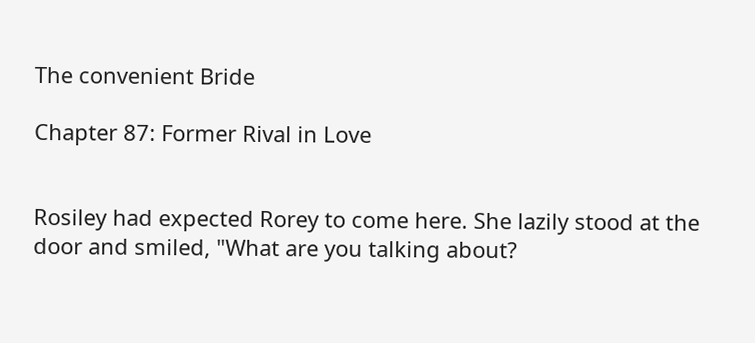The convenient Bride

Chapter 87: Former Rival in Love


Rosiley had expected Rorey to come here. She lazily stood at the door and smiled, "What are you talking about?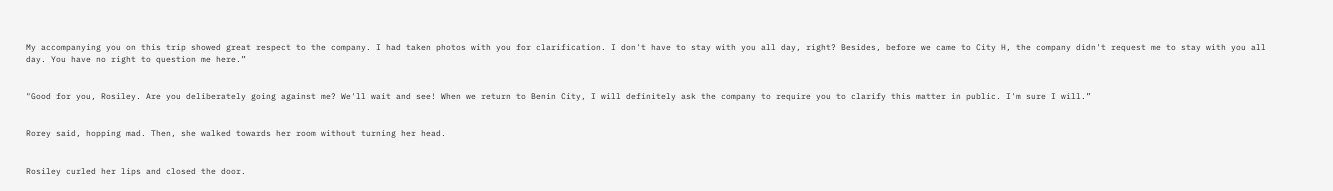My accompanying you on this trip showed great respect to the company. I had taken photos with you for clarification. I don't have to stay with you all day, right? Besides, before we came to City H, the company didn't request me to stay with you all day. You have no right to question me here.”


"Good for you, Rosiley. Are you deliberately going against me? We'll wait and see! When we return to Benin City, I will definitely ask the company to require you to clarify this matter in public. I'm sure I will.”


Rorey said, hopping mad. Then, she walked towards her room without turning her head.


Rosiley curled her lips and closed the door.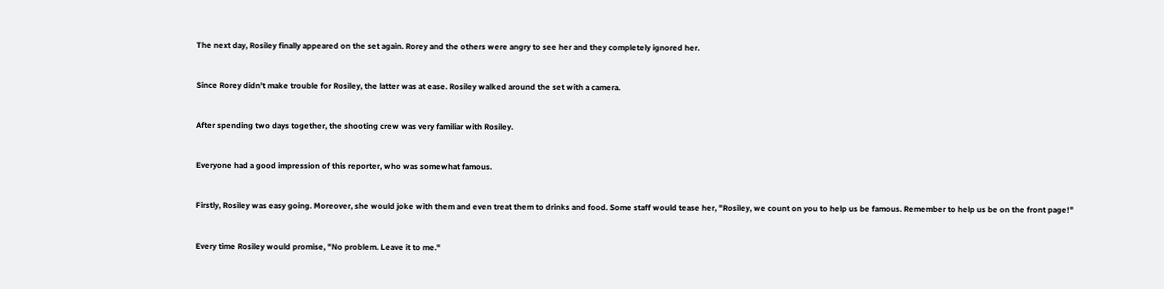The next day, Rosiley finally appeared on the set again. Rorey and the others were angry to see her and they completely ignored her.


Since Rorey didn't make trouble for Rosiley, the latter was at ease. Rosiley walked around the set with a camera.


After spending two days together, the shooting crew was very familiar with Rosiley.


Everyone had a good impression of this reporter, who was somewhat famous.


Firstly, Rosiley was easy going. Moreover, she would joke with them and even treat them to drinks and food. Some staff would tease her, "Rosiley, we count on you to help us be famous. Remember to help us be on the front page!"


Every time Rosiley would promise, "No problem. Leave it to me."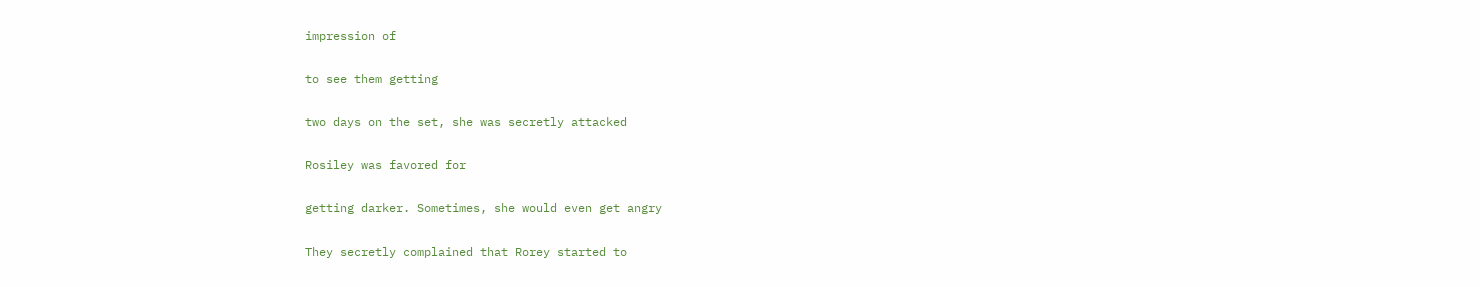impression of


to see them getting


two days on the set, she was secretly attacked


Rosiley was favored for


getting darker. Sometimes, she would even get angry


They secretly complained that Rorey started to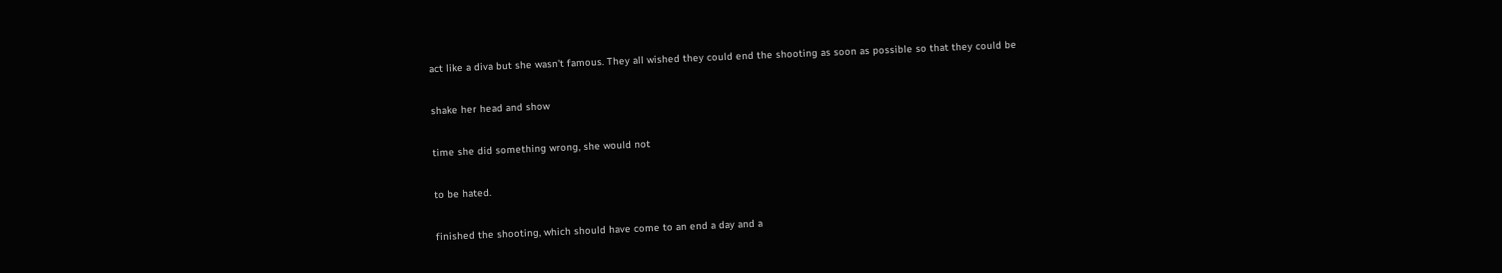act like a diva but she wasn't famous. They all wished they could end the shooting as soon as possible so that they could be


shake her head and show


time she did something wrong, she would not


to be hated.


finished the shooting, which should have come to an end a day and a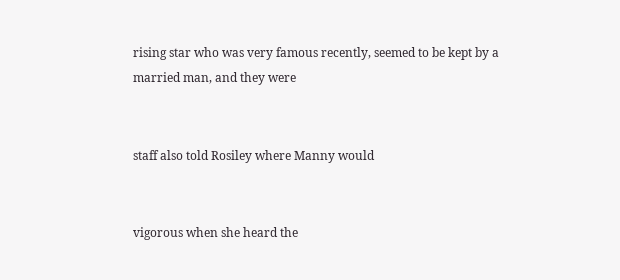rising star who was very famous recently, seemed to be kept by a married man, and they were


staff also told Rosiley where Manny would


vigorous when she heard the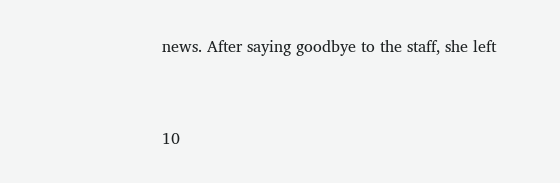news. After saying goodbye to the staff, she left


10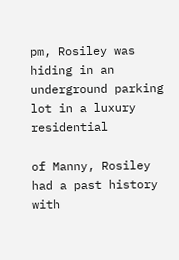pm, Rosiley was hiding in an underground parking lot in a luxury residential

of Manny, Rosiley had a past history with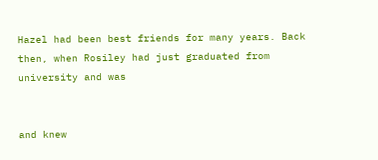Hazel had been best friends for many years. Back then, when Rosiley had just graduated from university and was


and knew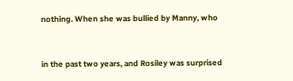nothing. When she was bullied by Manny, who


in the past two years, and Rosiley was surprised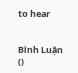to hear


Bình Luận ()